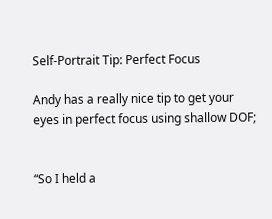Self-Portrait Tip: Perfect Focus

Andy has a really nice tip to get your eyes in perfect focus using shallow DOF;


“So I held a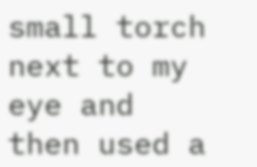small torch next to my eye and then used a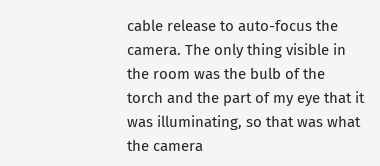cable release to auto-focus the camera. The only thing visible in the room was the bulb of the torch and the part of my eye that it was illuminating, so that was what the camera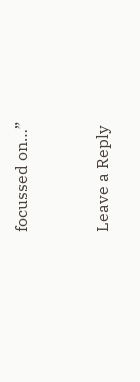focussed on…”


Leave a Reply